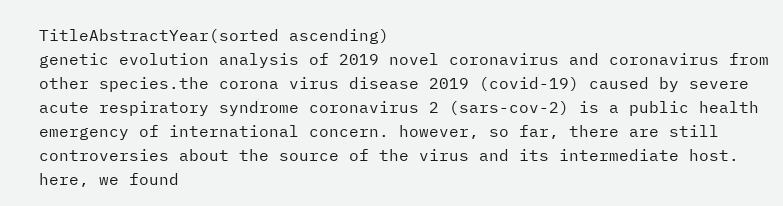TitleAbstractYear(sorted ascending)
genetic evolution analysis of 2019 novel coronavirus and coronavirus from other species.the corona virus disease 2019 (covid-19) caused by severe acute respiratory syndrome coronavirus 2 (sars-cov-2) is a public health emergency of international concern. however, so far, there are still controversies about the source of the virus and its intermediate host. here, we found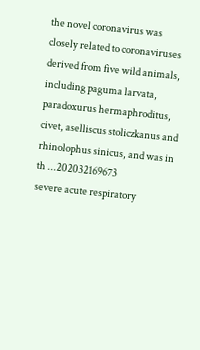the novel coronavirus was closely related to coronaviruses derived from five wild animals, including paguma larvata, paradoxurus hermaphroditus, civet, aselliscus stoliczkanus and rhinolophus sinicus, and was in th ...202032169673
severe acute respiratory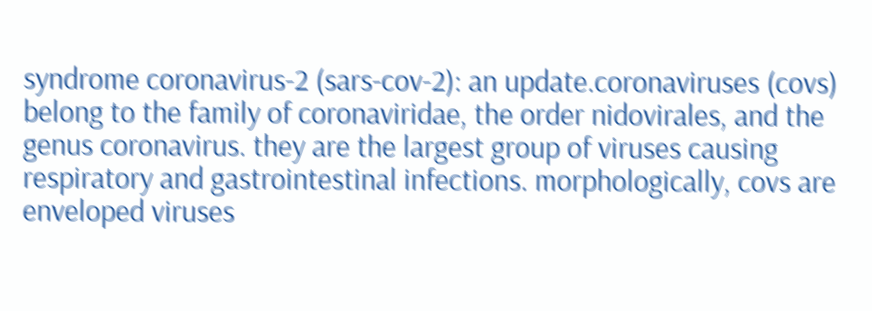syndrome coronavirus-2 (sars-cov-2): an update.coronaviruses (covs) belong to the family of coronaviridae, the order nidovirales, and the genus coronavirus. they are the largest group of viruses causing respiratory and gastrointestinal infections. morphologically, covs are enveloped viruses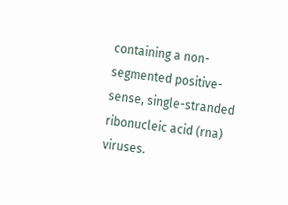containing a non-segmented positive-sense, single-stranded ribonucleic acid (rna) viruses.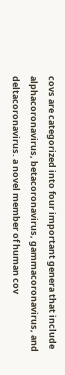covs are categorized into four important genera that include alphacoronavirus, betacoronavirus, gammacoronavirus, and deltacoronavirus. a novel member of human cov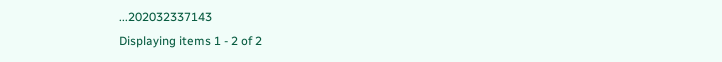...202032337143
Displaying items 1 - 2 of 2